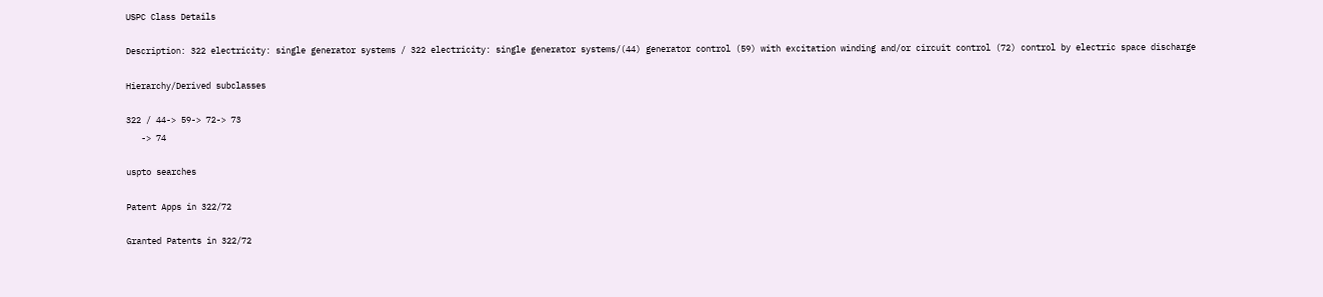USPC Class Details

Description: 322 electricity: single generator systems / 322 electricity: single generator systems/(44) generator control (59) with excitation winding and/or circuit control (72) control by electric space discharge

Hierarchy/Derived subclasses

322 / 44-> 59-> 72-> 73
   -> 74

uspto searches

Patent Apps in 322/72

Granted Patents in 322/72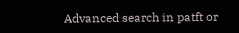Advanced search in patft or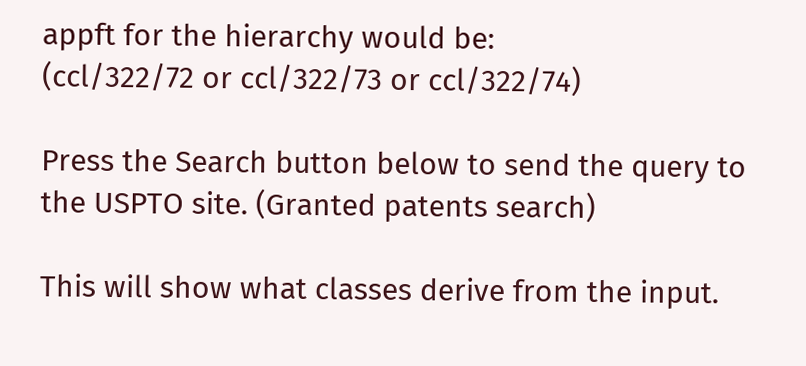appft for the hierarchy would be:
(ccl/322/72 or ccl/322/73 or ccl/322/74)

Press the Search button below to send the query to the USPTO site. (Granted patents search)

This will show what classes derive from the input.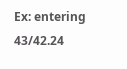Ex: entering 43/42.24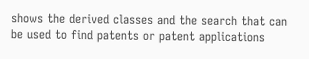shows the derived classes and the search that can be used to find patents or patent applications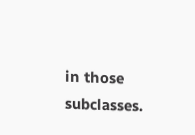in those subclasses.